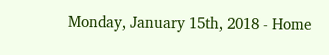Monday, January 15th, 2018 - Home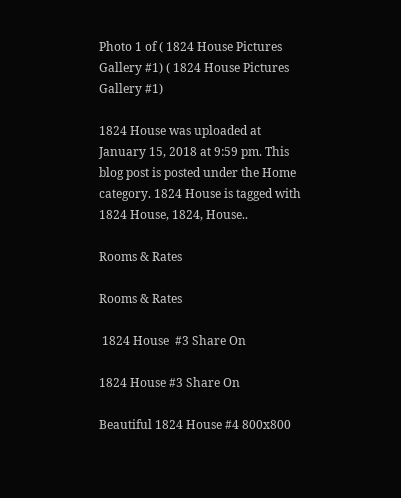Photo 1 of ( 1824 House Pictures Gallery #1) ( 1824 House Pictures Gallery #1)

1824 House was uploaded at January 15, 2018 at 9:59 pm. This blog post is posted under the Home category. 1824 House is tagged with 1824 House, 1824, House..

Rooms & Rates

Rooms & Rates

 1824 House  #3 Share On

1824 House #3 Share On

Beautiful 1824 House #4 800x800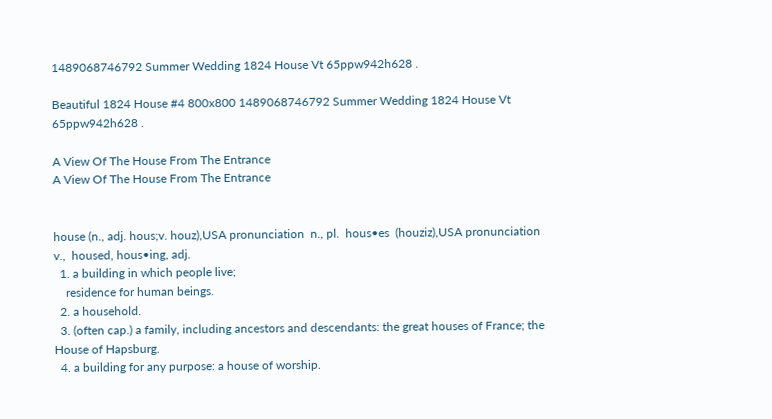1489068746792 Summer Wedding 1824 House Vt 65ppw942h628 .

Beautiful 1824 House #4 800x800 1489068746792 Summer Wedding 1824 House Vt 65ppw942h628 .

A View Of The House From The Entrance
A View Of The House From The Entrance


house (n., adj. hous;v. houz),USA pronunciation  n., pl.  hous•es  (houziz),USA pronunciation v.,  housed, hous•ing, adj.
  1. a building in which people live;
    residence for human beings.
  2. a household.
  3. (often cap.) a family, including ancestors and descendants: the great houses of France; the House of Hapsburg.
  4. a building for any purpose: a house of worship.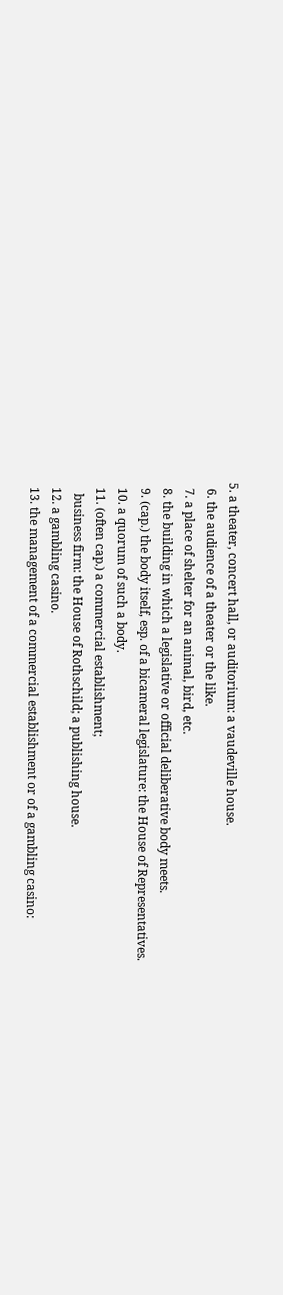5. a theater, concert hall, or auditorium: a vaudeville house.
  6. the audience of a theater or the like.
  7. a place of shelter for an animal, bird, etc.
  8. the building in which a legislative or official deliberative body meets.
  9. (cap.) the body itself, esp. of a bicameral legislature: the House of Representatives.
  10. a quorum of such a body.
  11. (often cap.) a commercial establishment;
    business firm: the House of Rothschild; a publishing house.
  12. a gambling casino.
  13. the management of a commercial establishment or of a gambling casino: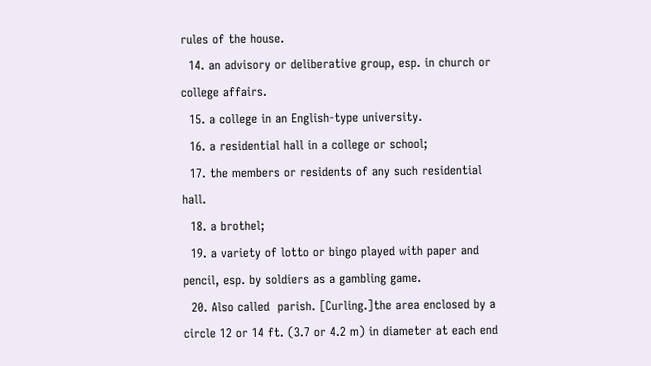rules of the house.
  14. an advisory or deliberative group, esp. in church or college affairs.
  15. a college in an English-type university.
  16. a residential hall in a college or school;
  17. the members or residents of any such residential hall.
  18. a brothel;
  19. a variety of lotto or bingo played with paper and pencil, esp. by soldiers as a gambling game.
  20. Also called  parish. [Curling.]the area enclosed by a circle 12 or 14 ft. (3.7 or 4.2 m) in diameter at each end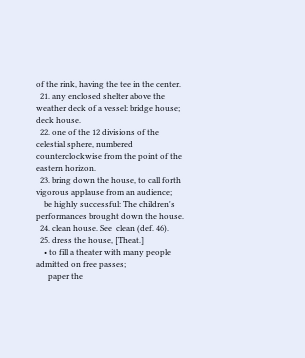of the rink, having the tee in the center.
  21. any enclosed shelter above the weather deck of a vessel: bridge house; deck house.
  22. one of the 12 divisions of the celestial sphere, numbered counterclockwise from the point of the eastern horizon.
  23. bring down the house, to call forth vigorous applause from an audience;
    be highly successful: The children's performances brought down the house.
  24. clean house. See  clean (def. 46).
  25. dress the house, [Theat.]
    • to fill a theater with many people admitted on free passes;
      paper the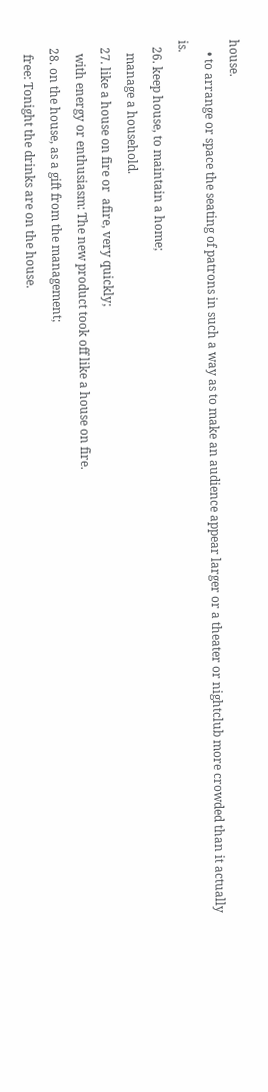house.
    • to arrange or space the seating of patrons in such a way as to make an audience appear larger or a theater or nightclub more crowded than it actually is.
  26. keep house, to maintain a home;
    manage a household.
  27. like a house on fire or  afire, very quickly;
    with energy or enthusiasm: The new product took off like a house on fire.
  28. on the house, as a gift from the management;
    free: Tonight the drinks are on the house.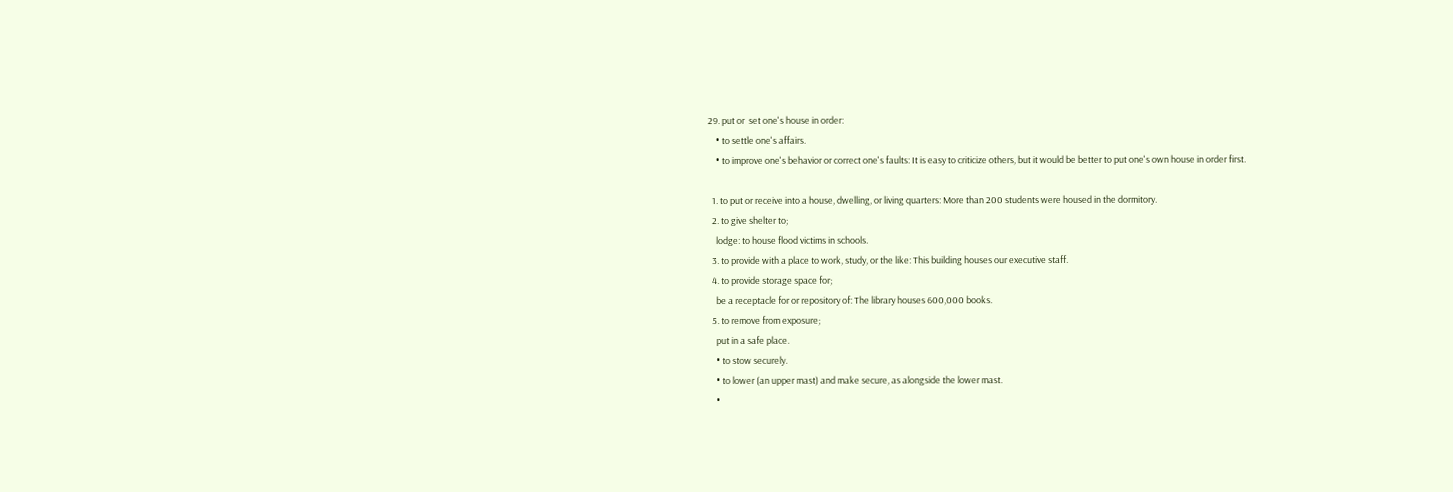29. put or  set one's house in order:
    • to settle one's affairs.
    • to improve one's behavior or correct one's faults: It is easy to criticize others, but it would be better to put one's own house in order first.

  1. to put or receive into a house, dwelling, or living quarters: More than 200 students were housed in the dormitory.
  2. to give shelter to;
    lodge: to house flood victims in schools.
  3. to provide with a place to work, study, or the like: This building houses our executive staff.
  4. to provide storage space for;
    be a receptacle for or repository of: The library houses 600,000 books.
  5. to remove from exposure;
    put in a safe place.
    • to stow securely.
    • to lower (an upper mast) and make secure, as alongside the lower mast.
    •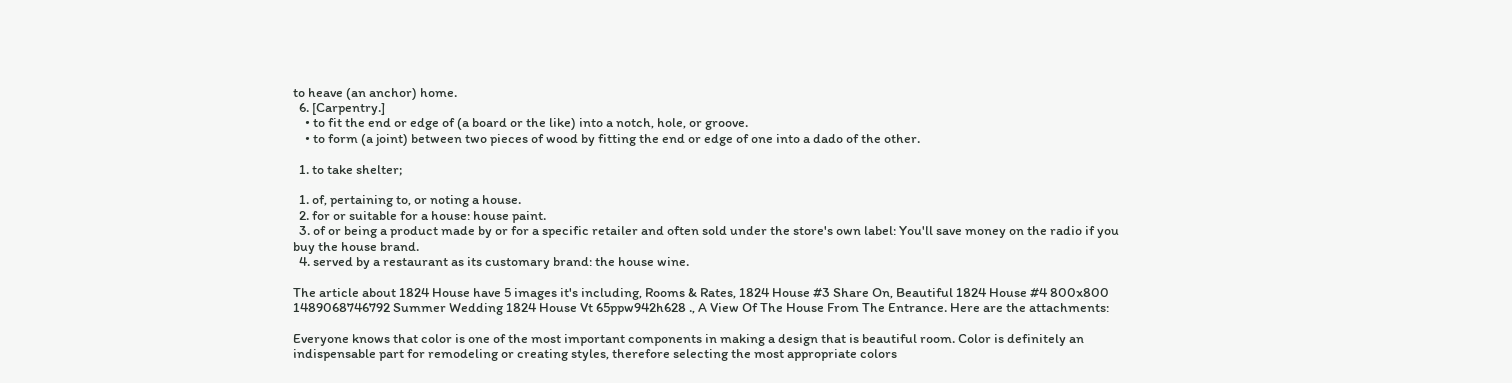to heave (an anchor) home.
  6. [Carpentry.]
    • to fit the end or edge of (a board or the like) into a notch, hole, or groove.
    • to form (a joint) between two pieces of wood by fitting the end or edge of one into a dado of the other.

  1. to take shelter;

  1. of, pertaining to, or noting a house.
  2. for or suitable for a house: house paint.
  3. of or being a product made by or for a specific retailer and often sold under the store's own label: You'll save money on the radio if you buy the house brand.
  4. served by a restaurant as its customary brand: the house wine.

The article about 1824 House have 5 images it's including, Rooms & Rates, 1824 House #3 Share On, Beautiful 1824 House #4 800x800 1489068746792 Summer Wedding 1824 House Vt 65ppw942h628 ., A View Of The House From The Entrance. Here are the attachments:

Everyone knows that color is one of the most important components in making a design that is beautiful room. Color is definitely an indispensable part for remodeling or creating styles, therefore selecting the most appropriate colors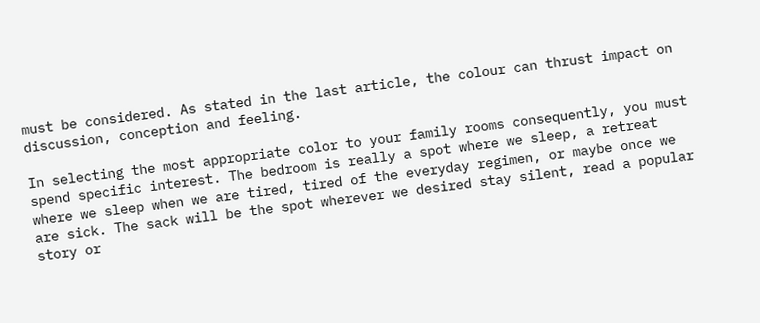must be considered. As stated in the last article, the colour can thrust impact on discussion, conception and feeling.

In selecting the most appropriate color to your family rooms consequently, you must spend specific interest. The bedroom is really a spot where we sleep, a retreat where we sleep when we are tired, tired of the everyday regimen, or maybe once we are sick. The sack will be the spot wherever we desired stay silent, read a popular story or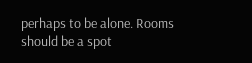perhaps to be alone. Rooms should be a spot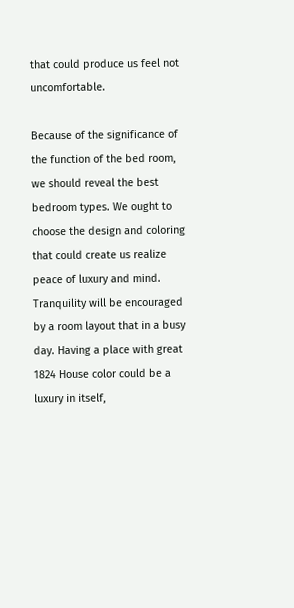that could produce us feel not uncomfortable.

Because of the significance of the function of the bed room, we should reveal the best bedroom types. We ought to choose the design and coloring that could create us realize peace of luxury and mind. Tranquility will be encouraged by a room layout that in a busy day. Having a place with great 1824 House color could be a luxury in itself,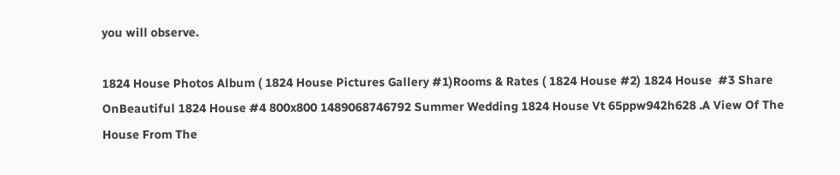you will observe.

1824 House Photos Album ( 1824 House Pictures Gallery #1)Rooms & Rates ( 1824 House #2) 1824 House  #3 Share OnBeautiful 1824 House #4 800x800 1489068746792 Summer Wedding 1824 House Vt 65ppw942h628 .A View Of The House From The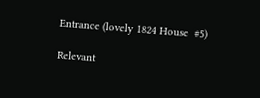Entrance (lovely 1824 House  #5)

Relevant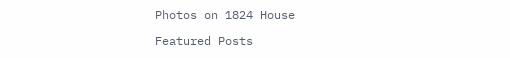Photos on 1824 House

Featured Posts